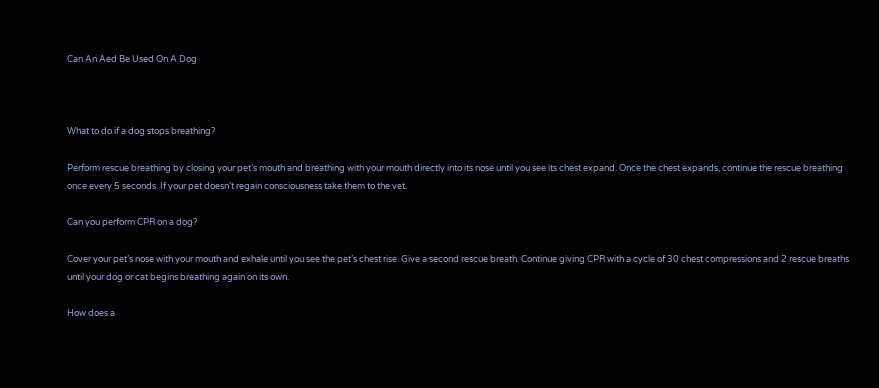Can An Aed Be Used On A Dog



What to do if a dog stops breathing?

Perform rescue breathing by closing your pet’s mouth and breathing with your mouth directly into its nose until you see its chest expand. Once the chest expands, continue the rescue breathing once every 5 seconds. If your pet doesn’t regain consciousness take them to the vet.

Can you perform CPR on a dog?

Cover your pet’s nose with your mouth and exhale until you see the pet’s chest rise. Give a second rescue breath. Continue giving CPR with a cycle of 30 chest compressions and 2 rescue breaths until your dog or cat begins breathing again on its own.

How does a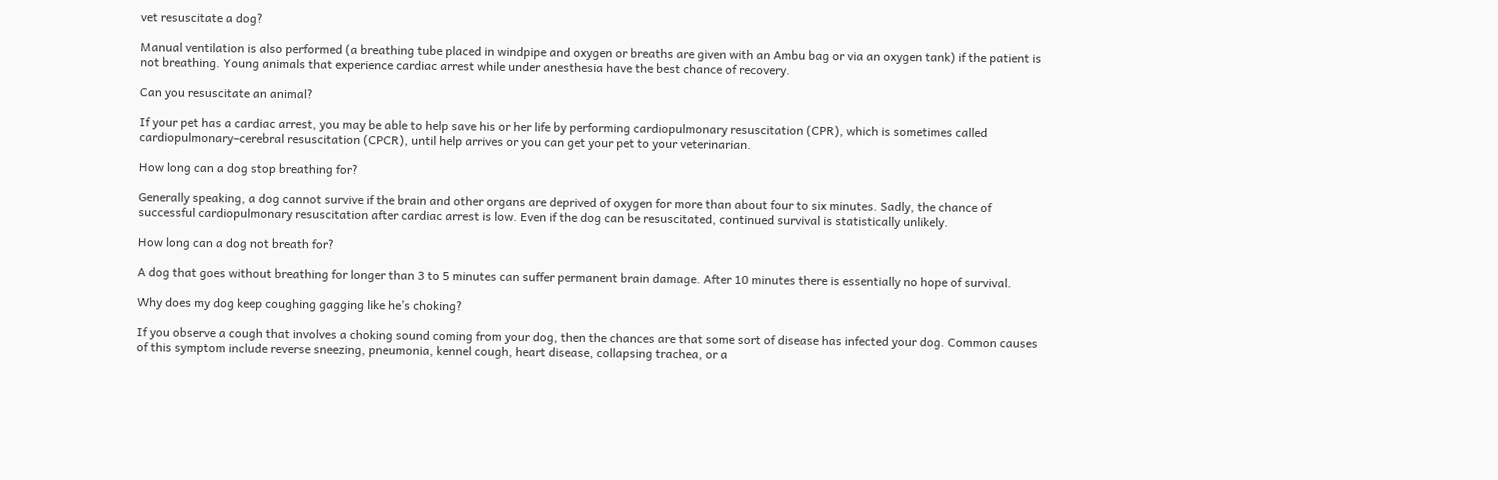vet resuscitate a dog?

Manual ventilation is also performed (a breathing tube placed in windpipe and oxygen or breaths are given with an Ambu bag or via an oxygen tank) if the patient is not breathing. Young animals that experience cardiac arrest while under anesthesia have the best chance of recovery.

Can you resuscitate an animal?

If your pet has a cardiac arrest, you may be able to help save his or her life by performing cardiopulmonary resuscitation (CPR), which is sometimes called cardiopulmonary–cerebral resuscitation (CPCR), until help arrives or you can get your pet to your veterinarian.

How long can a dog stop breathing for?

Generally speaking, a dog cannot survive if the brain and other organs are deprived of oxygen for more than about four to six minutes. Sadly, the chance of successful cardiopulmonary resuscitation after cardiac arrest is low. Even if the dog can be resuscitated, continued survival is statistically unlikely.

How long can a dog not breath for?

A dog that goes without breathing for longer than 3 to 5 minutes can suffer permanent brain damage. After 10 minutes there is essentially no hope of survival.

Why does my dog keep coughing gagging like he’s choking?

If you observe a cough that involves a choking sound coming from your dog, then the chances are that some sort of disease has infected your dog. Common causes of this symptom include reverse sneezing, pneumonia, kennel cough, heart disease, collapsing trachea, or a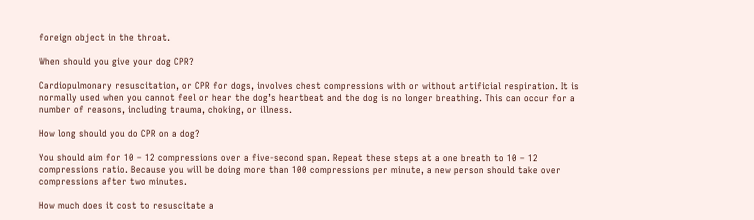foreign object in the throat.

When should you give your dog CPR?

Cardiopulmonary resuscitation, or CPR for dogs, involves chest compressions with or without artificial respiration. It is normally used when you cannot feel or hear the dog’s heartbeat and the dog is no longer breathing. This can occur for a number of reasons, including trauma, choking, or illness.

How long should you do CPR on a dog?

You should aim for 10 – 12 compressions over a five-second span. Repeat these steps at a one breath to 10 – 12 compressions ratio. Because you will be doing more than 100 compressions per minute, a new person should take over compressions after two minutes.

How much does it cost to resuscitate a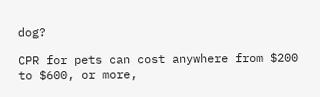dog?

CPR for pets can cost anywhere from $200 to $600, or more,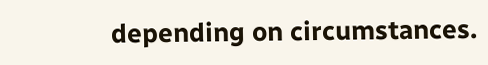depending on circumstances.